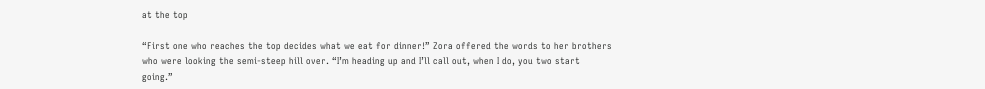at the top

“First one who reaches the top decides what we eat for dinner!” Zora offered the words to her brothers who were looking the semi-steep hill over. “I’m heading up and I’ll call out, when I do, you two start going.”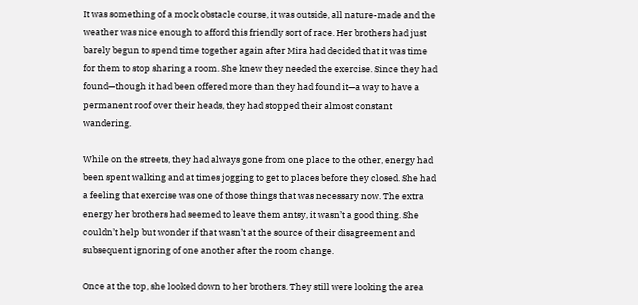It was something of a mock obstacle course, it was outside, all nature-made and the weather was nice enough to afford this friendly sort of race. Her brothers had just barely begun to spend time together again after Mira had decided that it was time for them to stop sharing a room. She knew they needed the exercise. Since they had found—though it had been offered more than they had found it—a way to have a permanent roof over their heads, they had stopped their almost constant wandering.

While on the streets, they had always gone from one place to the other, energy had been spent walking and at times jogging to get to places before they closed. She had a feeling that exercise was one of those things that was necessary now. The extra energy her brothers had seemed to leave them antsy, it wasn’t a good thing. She couldn’t help but wonder if that wasn’t at the source of their disagreement and subsequent ignoring of one another after the room change.

Once at the top, she looked down to her brothers. They still were looking the area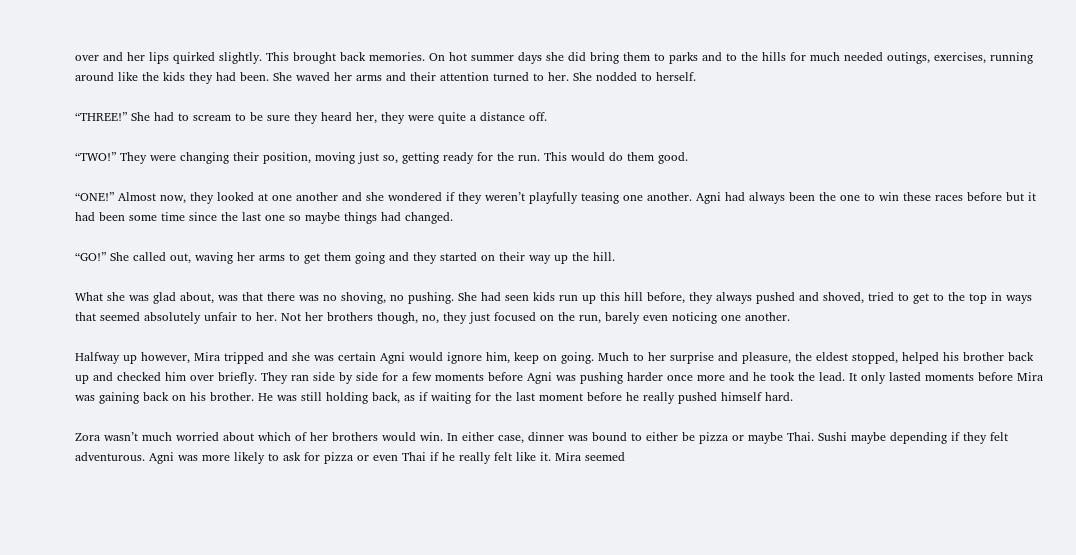over and her lips quirked slightly. This brought back memories. On hot summer days she did bring them to parks and to the hills for much needed outings, exercises, running around like the kids they had been. She waved her arms and their attention turned to her. She nodded to herself.

“THREE!” She had to scream to be sure they heard her, they were quite a distance off.

“TWO!” They were changing their position, moving just so, getting ready for the run. This would do them good.

“ONE!” Almost now, they looked at one another and she wondered if they weren’t playfully teasing one another. Agni had always been the one to win these races before but it had been some time since the last one so maybe things had changed.

“GO!” She called out, waving her arms to get them going and they started on their way up the hill.

What she was glad about, was that there was no shoving, no pushing. She had seen kids run up this hill before, they always pushed and shoved, tried to get to the top in ways that seemed absolutely unfair to her. Not her brothers though, no, they just focused on the run, barely even noticing one another.

Halfway up however, Mira tripped and she was certain Agni would ignore him, keep on going. Much to her surprise and pleasure, the eldest stopped, helped his brother back up and checked him over briefly. They ran side by side for a few moments before Agni was pushing harder once more and he took the lead. It only lasted moments before Mira was gaining back on his brother. He was still holding back, as if waiting for the last moment before he really pushed himself hard.

Zora wasn’t much worried about which of her brothers would win. In either case, dinner was bound to either be pizza or maybe Thai. Sushi maybe depending if they felt adventurous. Agni was more likely to ask for pizza or even Thai if he really felt like it. Mira seemed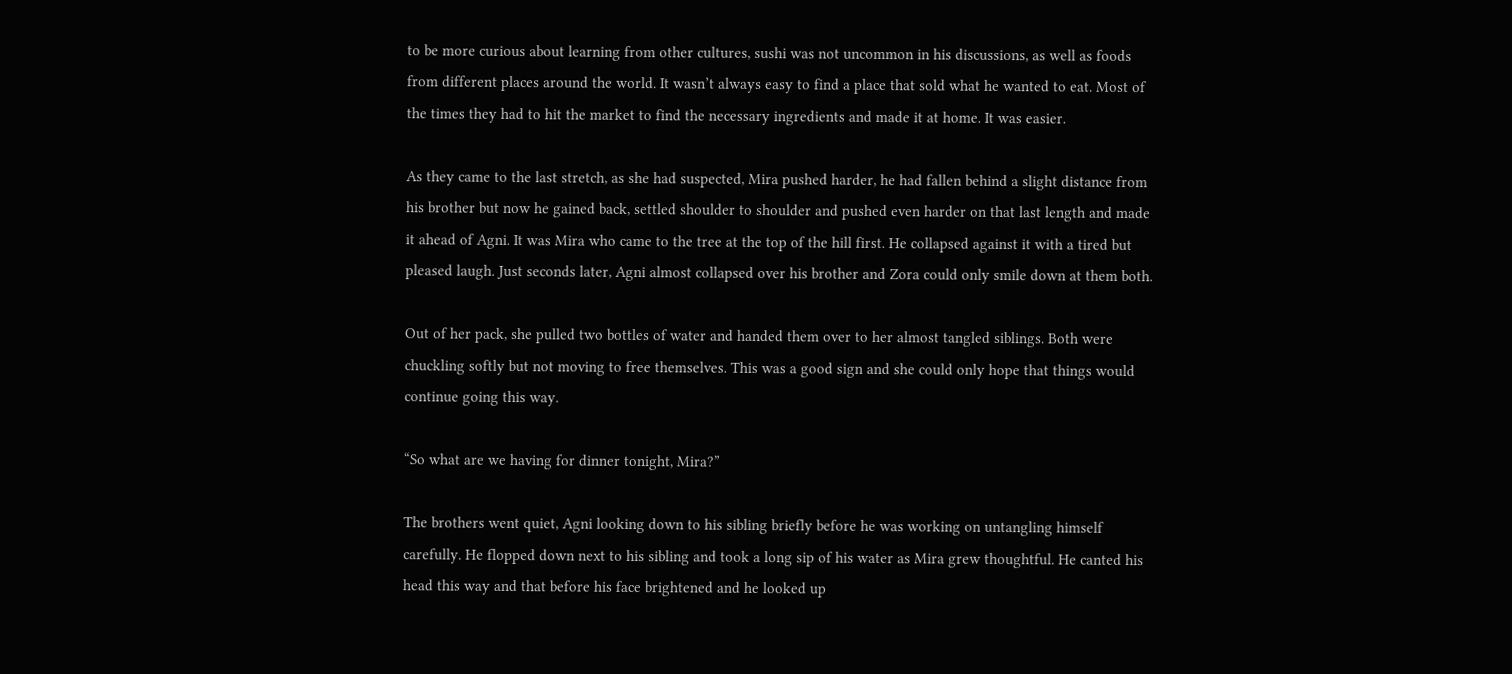to be more curious about learning from other cultures, sushi was not uncommon in his discussions, as well as foods from different places around the world. It wasn’t always easy to find a place that sold what he wanted to eat. Most of the times they had to hit the market to find the necessary ingredients and made it at home. It was easier.

As they came to the last stretch, as she had suspected, Mira pushed harder, he had fallen behind a slight distance from his brother but now he gained back, settled shoulder to shoulder and pushed even harder on that last length and made it ahead of Agni. It was Mira who came to the tree at the top of the hill first. He collapsed against it with a tired but pleased laugh. Just seconds later, Agni almost collapsed over his brother and Zora could only smile down at them both.

Out of her pack, she pulled two bottles of water and handed them over to her almost tangled siblings. Both were chuckling softly but not moving to free themselves. This was a good sign and she could only hope that things would continue going this way.

“So what are we having for dinner tonight, Mira?”

The brothers went quiet, Agni looking down to his sibling briefly before he was working on untangling himself carefully. He flopped down next to his sibling and took a long sip of his water as Mira grew thoughtful. He canted his head this way and that before his face brightened and he looked up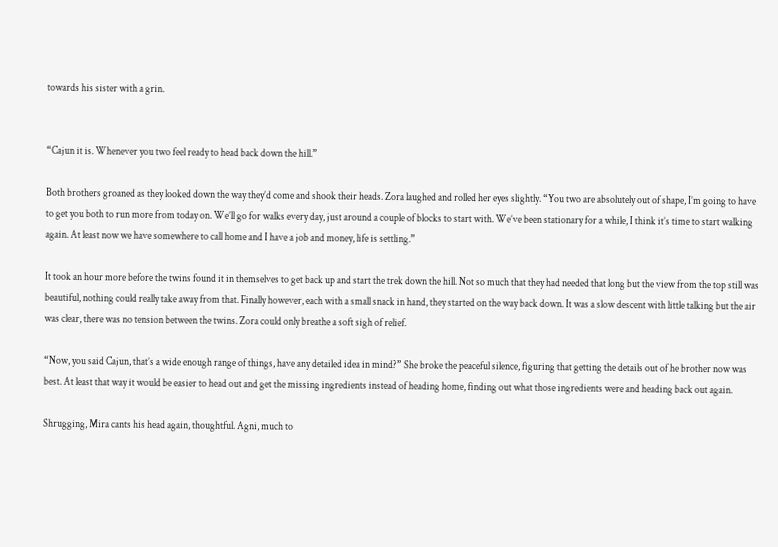towards his sister with a grin.


“Cajun it is. Whenever you two feel ready to head back down the hill.”

Both brothers groaned as they looked down the way they’d come and shook their heads. Zora laughed and rolled her eyes slightly. “You two are absolutely out of shape, I’m going to have to get you both to run more from today on. We’ll go for walks every day, just around a couple of blocks to start with. We’ve been stationary for a while, I think it’s time to start walking again. At least now we have somewhere to call home and I have a job and money, life is settling.”

It took an hour more before the twins found it in themselves to get back up and start the trek down the hill. Not so much that they had needed that long but the view from the top still was beautiful, nothing could really take away from that. Finally however, each with a small snack in hand, they started on the way back down. It was a slow descent with little talking but the air was clear, there was no tension between the twins. Zora could only breathe a soft sigh of relief.

“Now, you said Cajun, that’s a wide enough range of things, have any detailed idea in mind?” She broke the peaceful silence, figuring that getting the details out of he brother now was best. At least that way it would be easier to head out and get the missing ingredients instead of heading home, finding out what those ingredients were and heading back out again.

Shrugging, Mira cants his head again, thoughtful. Agni, much to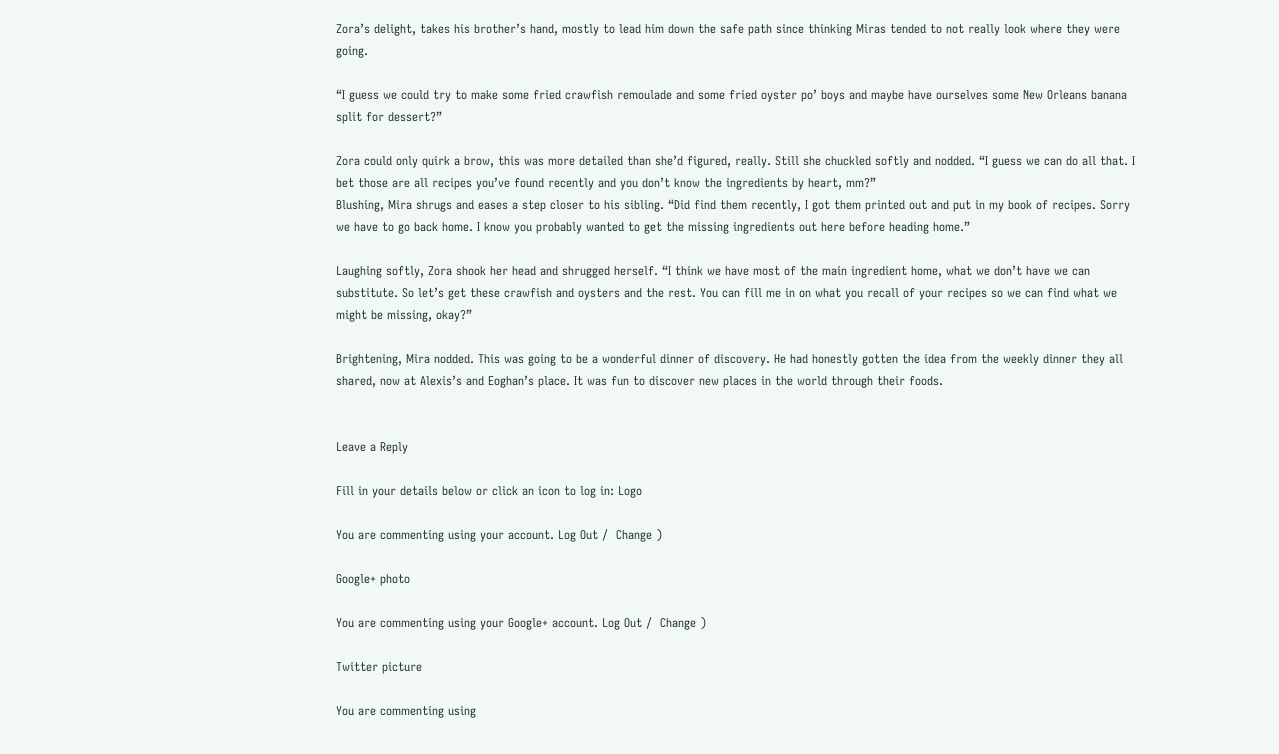Zora’s delight, takes his brother’s hand, mostly to lead him down the safe path since thinking Miras tended to not really look where they were going.

“I guess we could try to make some fried crawfish remoulade and some fried oyster po’ boys and maybe have ourselves some New Orleans banana split for dessert?”

Zora could only quirk a brow, this was more detailed than she’d figured, really. Still she chuckled softly and nodded. “I guess we can do all that. I bet those are all recipes you’ve found recently and you don’t know the ingredients by heart, mm?”
Blushing, Mira shrugs and eases a step closer to his sibling. “Did find them recently, I got them printed out and put in my book of recipes. Sorry we have to go back home. I know you probably wanted to get the missing ingredients out here before heading home.”

Laughing softly, Zora shook her head and shrugged herself. “I think we have most of the main ingredient home, what we don’t have we can substitute. So let’s get these crawfish and oysters and the rest. You can fill me in on what you recall of your recipes so we can find what we might be missing, okay?”

Brightening, Mira nodded. This was going to be a wonderful dinner of discovery. He had honestly gotten the idea from the weekly dinner they all shared, now at Alexis’s and Eoghan’s place. It was fun to discover new places in the world through their foods.


Leave a Reply

Fill in your details below or click an icon to log in: Logo

You are commenting using your account. Log Out /  Change )

Google+ photo

You are commenting using your Google+ account. Log Out /  Change )

Twitter picture

You are commenting using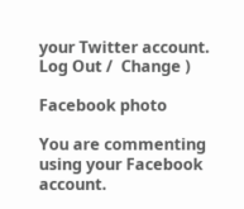your Twitter account. Log Out /  Change )

Facebook photo

You are commenting using your Facebook account.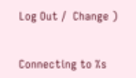Log Out /  Change )


Connecting to %s